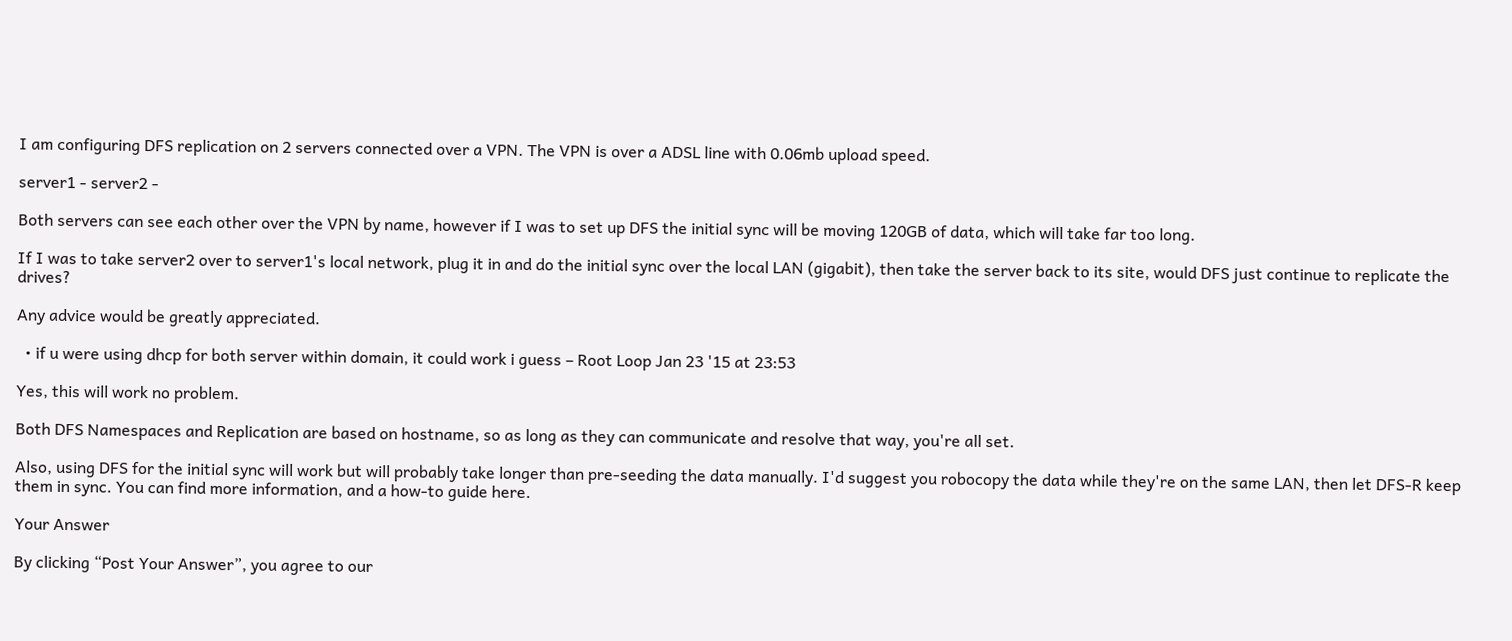I am configuring DFS replication on 2 servers connected over a VPN. The VPN is over a ADSL line with 0.06mb upload speed.

server1 - server2 -

Both servers can see each other over the VPN by name, however if I was to set up DFS the initial sync will be moving 120GB of data, which will take far too long.

If I was to take server2 over to server1's local network, plug it in and do the initial sync over the local LAN (gigabit), then take the server back to its site, would DFS just continue to replicate the drives?

Any advice would be greatly appreciated.

  • if u were using dhcp for both server within domain, it could work i guess – Root Loop Jan 23 '15 at 23:53

Yes, this will work no problem.

Both DFS Namespaces and Replication are based on hostname, so as long as they can communicate and resolve that way, you're all set.

Also, using DFS for the initial sync will work but will probably take longer than pre-seeding the data manually. I'd suggest you robocopy the data while they're on the same LAN, then let DFS-R keep them in sync. You can find more information, and a how-to guide here.

Your Answer

By clicking “Post Your Answer”, you agree to our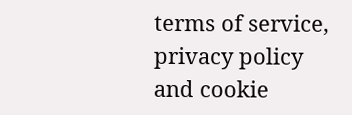terms of service, privacy policy and cookie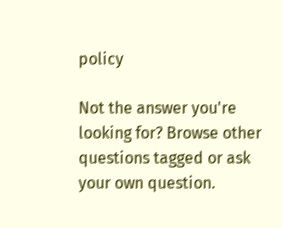policy

Not the answer you're looking for? Browse other questions tagged or ask your own question.